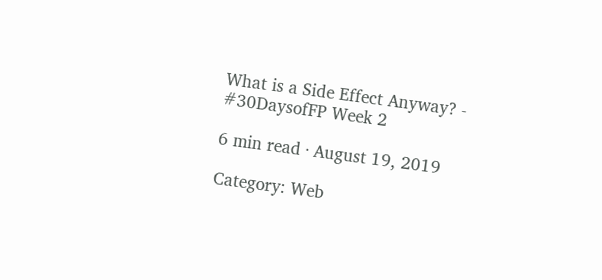What is a Side Effect Anyway? - #30DaysofFP Week 2

6 min read · August 19, 2019

Category: Web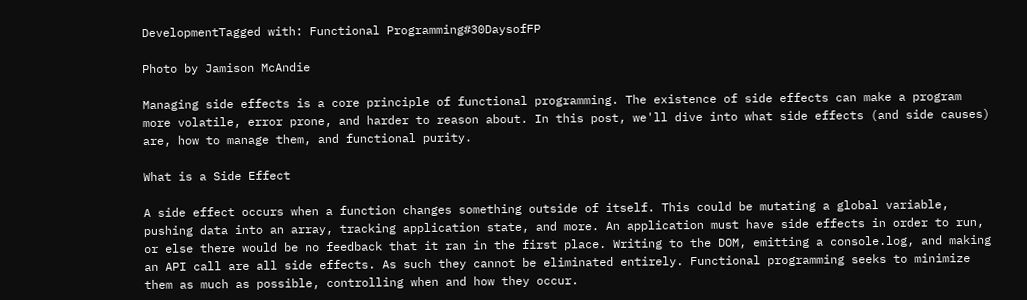DevelopmentTagged with: Functional Programming#30DaysofFP

Photo by Jamison McAndie

Managing side effects is a core principle of functional programming. The existence of side effects can make a program more volatile, error prone, and harder to reason about. In this post, we'll dive into what side effects (and side causes) are, how to manage them, and functional purity.

What is a Side Effect

A side effect occurs when a function changes something outside of itself. This could be mutating a global variable, pushing data into an array, tracking application state, and more. An application must have side effects in order to run, or else there would be no feedback that it ran in the first place. Writing to the DOM, emitting a console.log, and making an API call are all side effects. As such they cannot be eliminated entirely. Functional programming seeks to minimize them as much as possible, controlling when and how they occur.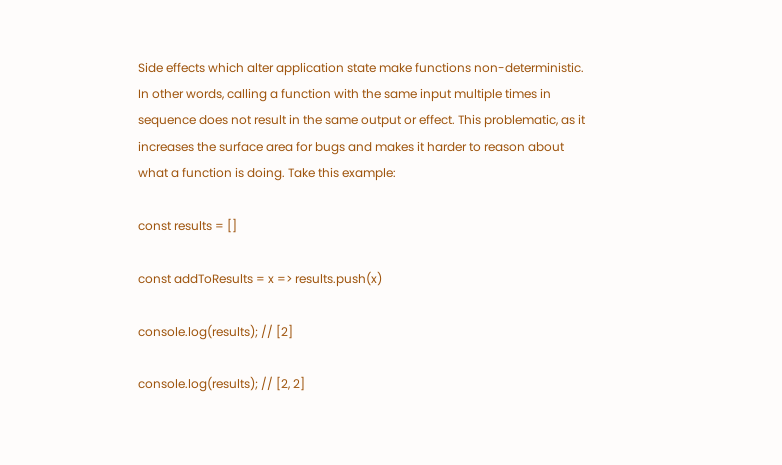Side effects which alter application state make functions non-deterministic. In other words, calling a function with the same input multiple times in sequence does not result in the same output or effect. This problematic, as it increases the surface area for bugs and makes it harder to reason about what a function is doing. Take this example:

const results = []

const addToResults = x => results.push(x)

console.log(results); // [2]

console.log(results); // [2, 2]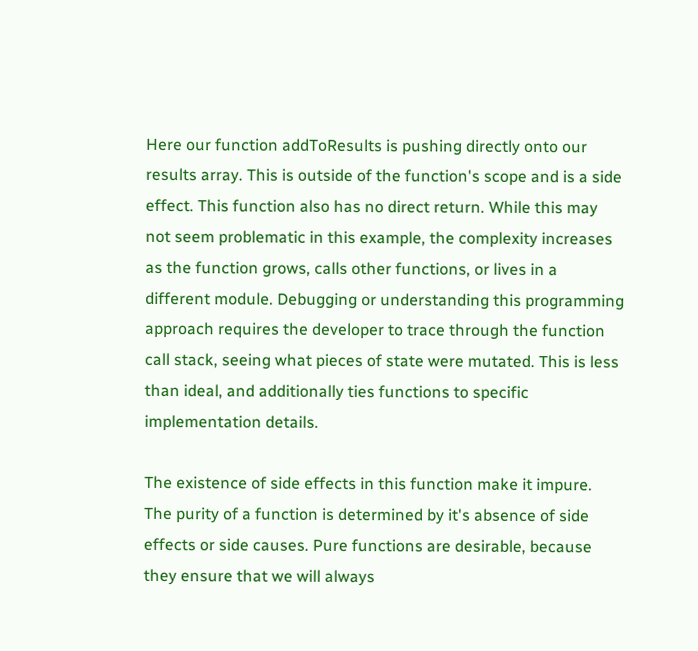Here our function addToResults is pushing directly onto our results array. This is outside of the function's scope and is a side effect. This function also has no direct return. While this may not seem problematic in this example, the complexity increases as the function grows, calls other functions, or lives in a different module. Debugging or understanding this programming approach requires the developer to trace through the function call stack, seeing what pieces of state were mutated. This is less than ideal, and additionally ties functions to specific implementation details.

The existence of side effects in this function make it impure. The purity of a function is determined by it's absence of side effects or side causes. Pure functions are desirable, because they ensure that we will always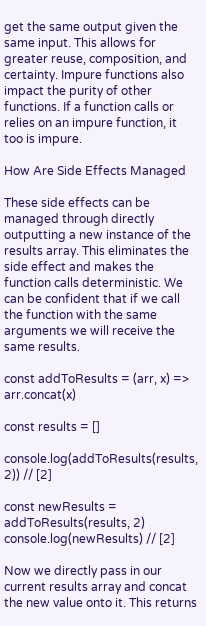get the same output given the same input. This allows for greater reuse, composition, and certainty. Impure functions also impact the purity of other functions. If a function calls or relies on an impure function, it too is impure.

How Are Side Effects Managed

These side effects can be managed through directly outputting a new instance of the results array. This eliminates the side effect and makes the function calls deterministic. We can be confident that if we call the function with the same arguments we will receive the same results.

const addToResults = (arr, x) => arr.concat(x)

const results = []

console.log(addToResults(results, 2)) // [2]

const newResults = addToResults(results, 2)
console.log(newResults) // [2]

Now we directly pass in our current results array and concat the new value onto it. This returns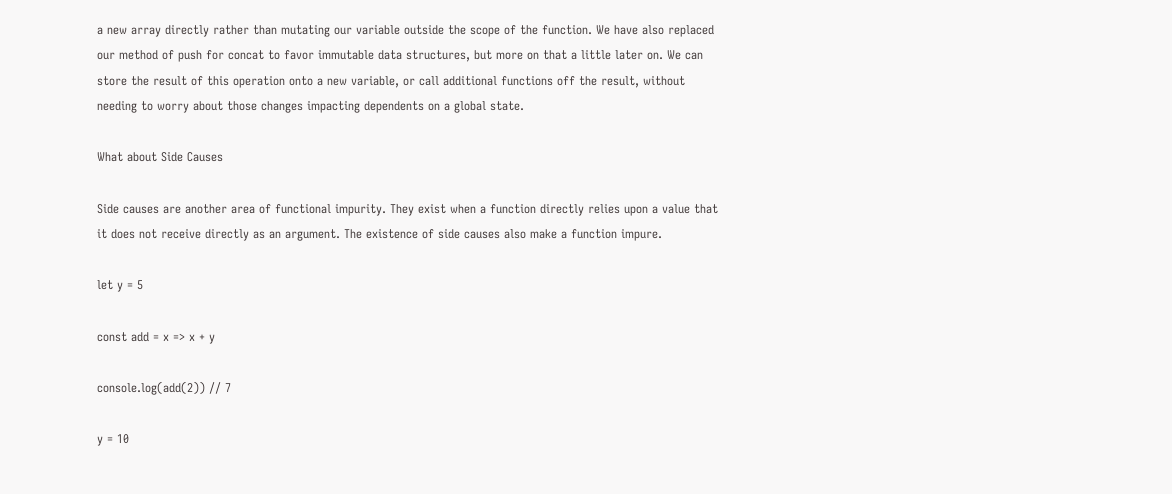a new array directly rather than mutating our variable outside the scope of the function. We have also replaced our method of push for concat to favor immutable data structures, but more on that a little later on. We can store the result of this operation onto a new variable, or call additional functions off the result, without needing to worry about those changes impacting dependents on a global state.

What about Side Causes

Side causes are another area of functional impurity. They exist when a function directly relies upon a value that it does not receive directly as an argument. The existence of side causes also make a function impure.

let y = 5

const add = x => x + y

console.log(add(2)) // 7

y = 10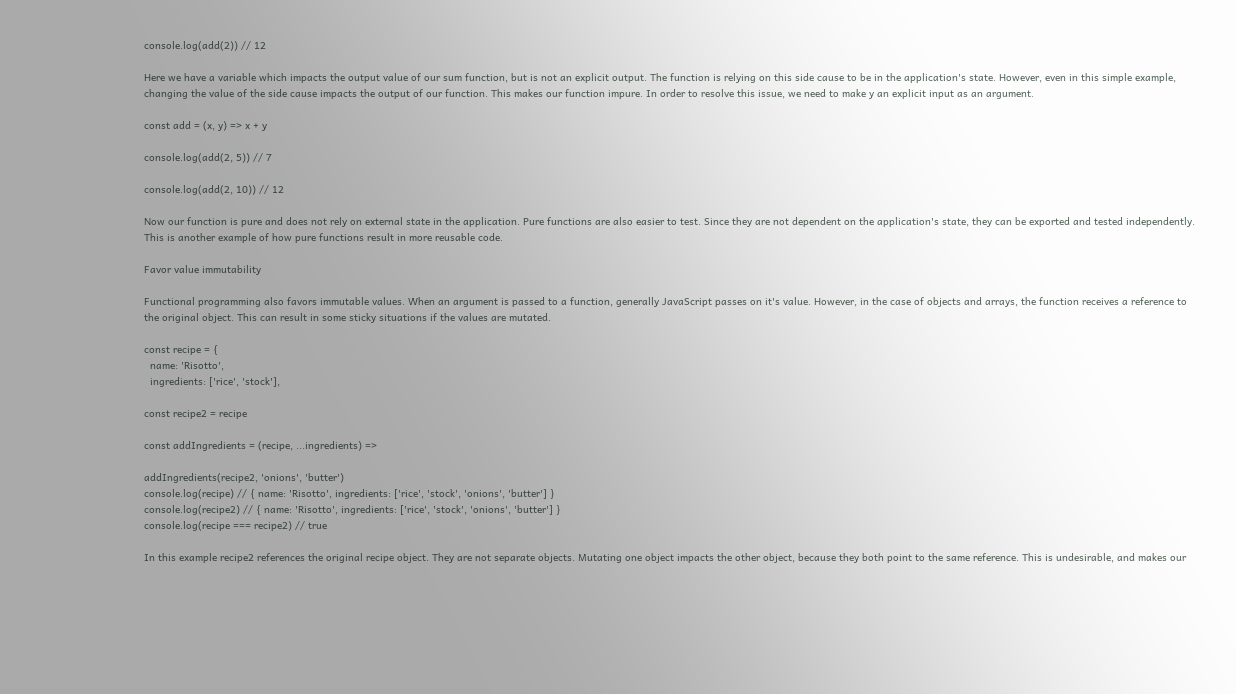console.log(add(2)) // 12

Here we have a variable which impacts the output value of our sum function, but is not an explicit output. The function is relying on this side cause to be in the application's state. However, even in this simple example, changing the value of the side cause impacts the output of our function. This makes our function impure. In order to resolve this issue, we need to make y an explicit input as an argument.

const add = (x, y) => x + y

console.log(add(2, 5)) // 7

console.log(add(2, 10)) // 12

Now our function is pure and does not rely on external state in the application. Pure functions are also easier to test. Since they are not dependent on the application's state, they can be exported and tested independently. This is another example of how pure functions result in more reusable code.

Favor value immutability

Functional programming also favors immutable values. When an argument is passed to a function, generally JavaScript passes on it's value. However, in the case of objects and arrays, the function receives a reference to the original object. This can result in some sticky situations if the values are mutated.

const recipe = {
  name: 'Risotto',
  ingredients: ['rice', 'stock'],

const recipe2 = recipe

const addIngredients = (recipe, ...ingredients) =>

addIngredients(recipe2, 'onions', 'butter')
console.log(recipe) // { name: 'Risotto', ingredients: ['rice', 'stock', 'onions', 'butter'] }
console.log(recipe2) // { name: 'Risotto', ingredients: ['rice', 'stock', 'onions', 'butter'] }
console.log(recipe === recipe2) // true

In this example recipe2 references the original recipe object. They are not separate objects. Mutating one object impacts the other object, because they both point to the same reference. This is undesirable, and makes our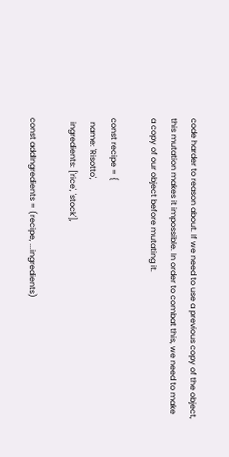code harder to reason about. If we need to use a previous copy of the object, this mutation makes it impossible. In order to combat this, we need to make a copy of our object before mutating it.

const recipe = {
  name: 'Risotto',
  ingredients: ['rice', 'stock'],

const addIngredients = (recipe, ...ingredients)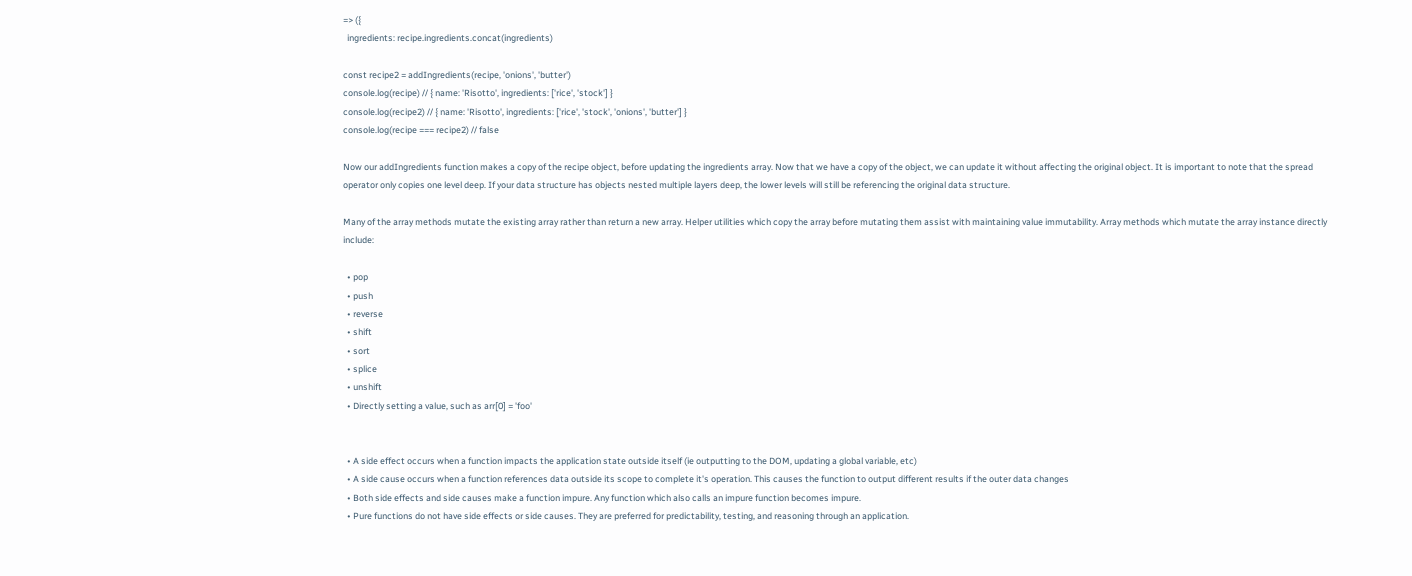=> ({
  ingredients: recipe.ingredients.concat(ingredients)

const recipe2 = addIngredients(recipe, 'onions', 'butter')
console.log(recipe) // { name: 'Risotto', ingredients: ['rice', 'stock'] }
console.log(recipe2) // { name: 'Risotto', ingredients: ['rice', 'stock', 'onions', 'butter'] }
console.log(recipe === recipe2) // false

Now our addIngredients function makes a copy of the recipe object, before updating the ingredients array. Now that we have a copy of the object, we can update it without affecting the original object. It is important to note that the spread operator only copies one level deep. If your data structure has objects nested multiple layers deep, the lower levels will still be referencing the original data structure.

Many of the array methods mutate the existing array rather than return a new array. Helper utilities which copy the array before mutating them assist with maintaining value immutability. Array methods which mutate the array instance directly include:

  • pop
  • push
  • reverse
  • shift
  • sort
  • splice
  • unshift
  • Directly setting a value, such as arr[0] = 'foo'


  • A side effect occurs when a function impacts the application state outside itself (ie outputting to the DOM, updating a global variable, etc)
  • A side cause occurs when a function references data outside its scope to complete it's operation. This causes the function to output different results if the outer data changes
  • Both side effects and side causes make a function impure. Any function which also calls an impure function becomes impure.
  • Pure functions do not have side effects or side causes. They are preferred for predictability, testing, and reasoning through an application.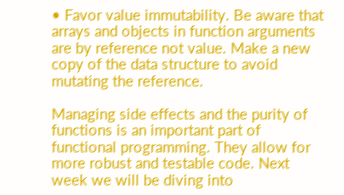• Favor value immutability. Be aware that arrays and objects in function arguments are by reference not value. Make a new copy of the data structure to avoid mutating the reference.

Managing side effects and the purity of functions is an important part of functional programming. They allow for more robust and testable code. Next week we will be diving into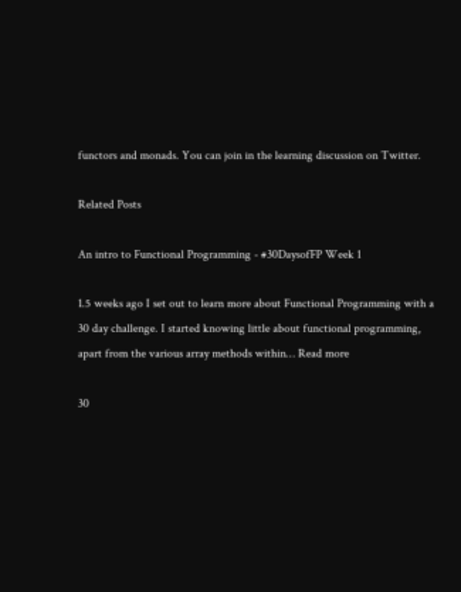functors and monads. You can join in the learning discussion on Twitter.

Related Posts

An intro to Functional Programming - #30DaysofFP Week 1

1.5 weeks ago I set out to learn more about Functional Programming with a 30 day challenge. I started knowing little about functional programming, apart from the various array methods within… Read more

30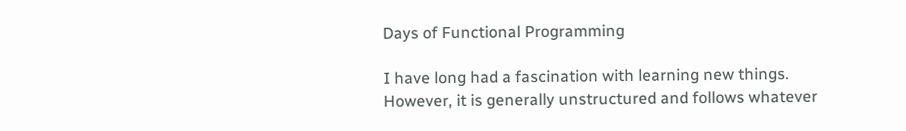Days of Functional Programming

I have long had a fascination with learning new things. However, it is generally unstructured and follows whatever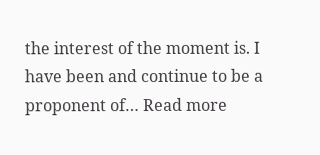the interest of the moment is. I have been and continue to be a proponent of… Read more